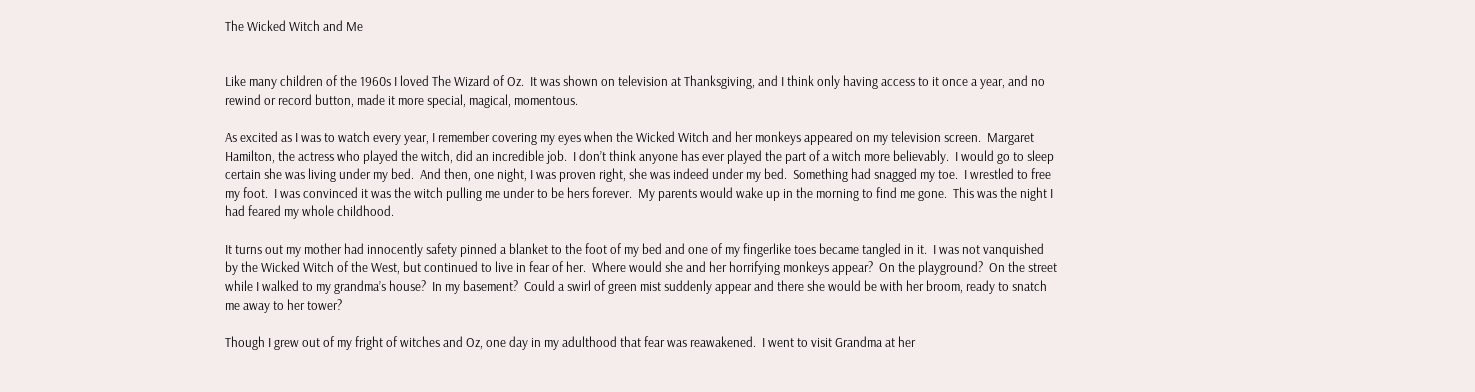The Wicked Witch and Me


Like many children of the 1960s I loved The Wizard of Oz.  It was shown on television at Thanksgiving, and I think only having access to it once a year, and no rewind or record button, made it more special, magical, momentous.

As excited as I was to watch every year, I remember covering my eyes when the Wicked Witch and her monkeys appeared on my television screen.  Margaret Hamilton, the actress who played the witch, did an incredible job.  I don’t think anyone has ever played the part of a witch more believably.  I would go to sleep certain she was living under my bed.  And then, one night, I was proven right, she was indeed under my bed.  Something had snagged my toe.  I wrestled to free my foot.  I was convinced it was the witch pulling me under to be hers forever.  My parents would wake up in the morning to find me gone.  This was the night I had feared my whole childhood.

It turns out my mother had innocently safety pinned a blanket to the foot of my bed and one of my fingerlike toes became tangled in it.  I was not vanquished by the Wicked Witch of the West, but continued to live in fear of her.  Where would she and her horrifying monkeys appear?  On the playground?  On the street while I walked to my grandma’s house?  In my basement?  Could a swirl of green mist suddenly appear and there she would be with her broom, ready to snatch me away to her tower?

Though I grew out of my fright of witches and Oz, one day in my adulthood that fear was reawakened.  I went to visit Grandma at her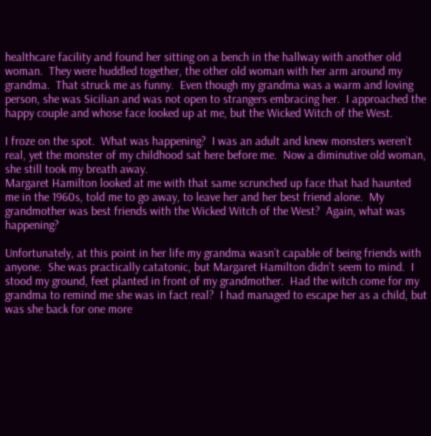healthcare facility and found her sitting on a bench in the hallway with another old woman.  They were huddled together, the other old woman with her arm around my grandma.  That struck me as funny.  Even though my grandma was a warm and loving person, she was Sicilian and was not open to strangers embracing her.  I approached the happy couple and whose face looked up at me, but the Wicked Witch of the West.

I froze on the spot.  What was happening?  I was an adult and knew monsters weren’t real, yet the monster of my childhood sat here before me.  Now a diminutive old woman, she still took my breath away.
Margaret Hamilton looked at me with that same scrunched up face that had haunted me in the 1960s, told me to go away, to leave her and her best friend alone.  My grandmother was best friends with the Wicked Witch of the West?  Again, what was happening?

Unfortunately, at this point in her life my grandma wasn’t capable of being friends with anyone.  She was practically catatonic, but Margaret Hamilton didn’t seem to mind.  I stood my ground, feet planted in front of my grandmother.  Had the witch come for my grandma to remind me she was in fact real?  I had managed to escape her as a child, but was she back for one more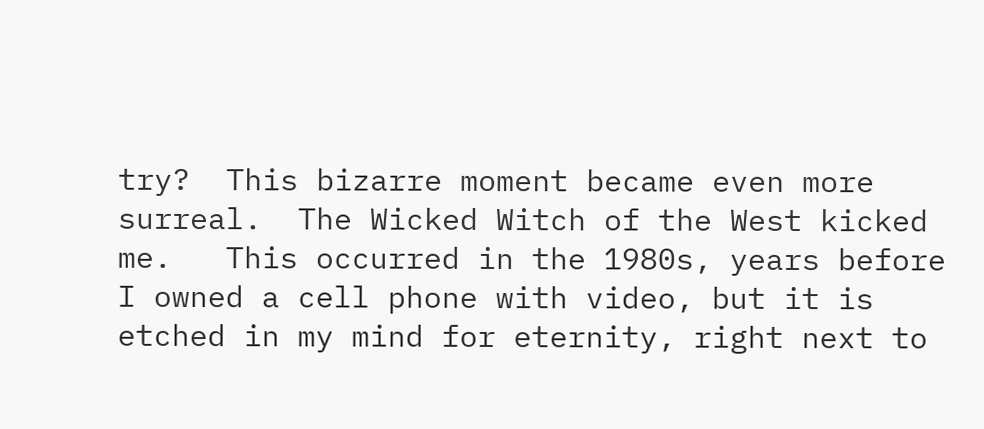try?  This bizarre moment became even more surreal.  The Wicked Witch of the West kicked me.   This occurred in the 1980s, years before I owned a cell phone with video, but it is etched in my mind for eternity, right next to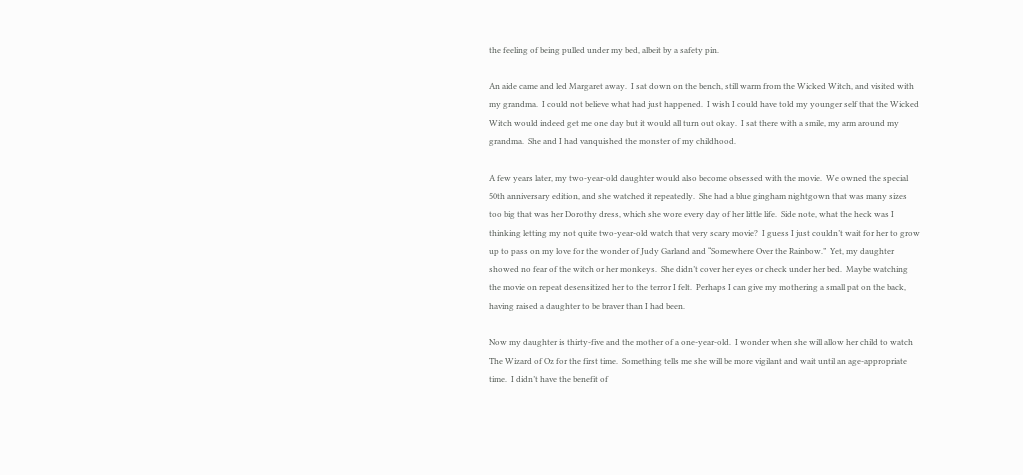the feeling of being pulled under my bed, albeit by a safety pin.

An aide came and led Margaret away.  I sat down on the bench, still warm from the Wicked Witch, and visited with my grandma.  I could not believe what had just happened.  I wish I could have told my younger self that the Wicked Witch would indeed get me one day but it would all turn out okay.  I sat there with a smile, my arm around my grandma.  She and I had vanquished the monster of my childhood.

A few years later, my two-year-old daughter would also become obsessed with the movie.  We owned the special 50th anniversary edition, and she watched it repeatedly.  She had a blue gingham nightgown that was many sizes too big that was her Dorothy dress, which she wore every day of her little life.  Side note, what the heck was I thinking letting my not quite two-year-old watch that very scary movie?  I guess I just couldn’t wait for her to grow up to pass on my love for the wonder of Judy Garland and “Somewhere Over the Rainbow.”  Yet, my daughter showed no fear of the witch or her monkeys.  She didn’t cover her eyes or check under her bed.  Maybe watching the movie on repeat desensitized her to the terror I felt.  Perhaps I can give my mothering a small pat on the back, having raised a daughter to be braver than I had been.

Now my daughter is thirty-five and the mother of a one-year-old.  I wonder when she will allow her child to watch The Wizard of Oz for the first time.  Something tells me she will be more vigilant and wait until an age-appropriate time.  I didn’t have the benefit of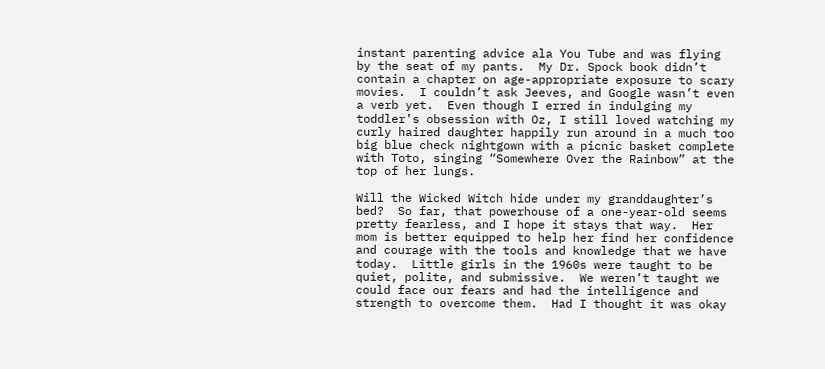instant parenting advice ala You Tube and was flying by the seat of my pants.  My Dr. Spock book didn’t contain a chapter on age-appropriate exposure to scary movies.  I couldn’t ask Jeeves, and Google wasn’t even a verb yet.  Even though I erred in indulging my toddler’s obsession with Oz, I still loved watching my curly haired daughter happily run around in a much too big blue check nightgown with a picnic basket complete with Toto, singing “Somewhere Over the Rainbow” at the top of her lungs.

Will the Wicked Witch hide under my granddaughter’s bed?  So far, that powerhouse of a one-year-old seems pretty fearless, and I hope it stays that way.  Her mom is better equipped to help her find her confidence and courage with the tools and knowledge that we have today.  Little girls in the 1960s were taught to be quiet, polite, and submissive.  We weren’t taught we could face our fears and had the intelligence and strength to overcome them.  Had I thought it was okay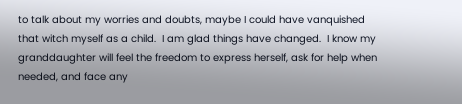to talk about my worries and doubts, maybe I could have vanquished that witch myself as a child.  I am glad things have changed.  I know my granddaughter will feel the freedom to express herself, ask for help when needed, and face any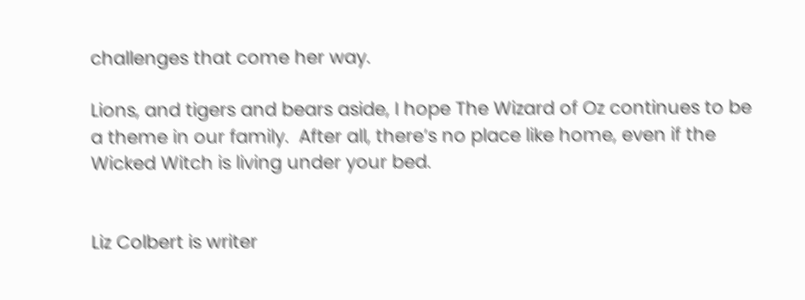challenges that come her way.

Lions, and tigers and bears aside, I hope The Wizard of Oz continues to be a theme in our family.  After all, there’s no place like home, even if the Wicked Witch is living under your bed.


Liz Colbert is writer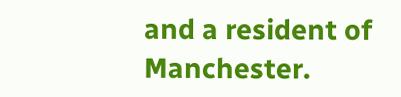and a resident of Manchester.